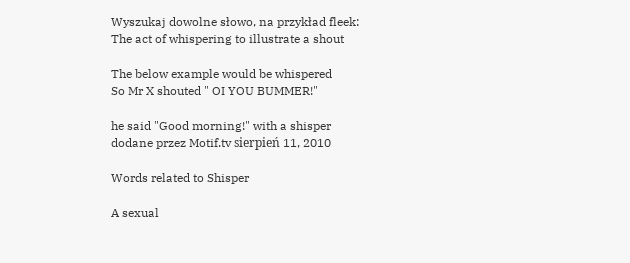Wyszukaj dowolne słowo, na przykład fleek:
The act of whispering to illustrate a shout

The below example would be whispered
So Mr X shouted " OI YOU BUMMER!"

he said "Good morning!" with a shisper
dodane przez Motif.tv sierpień 11, 2010

Words related to Shisper

A sexual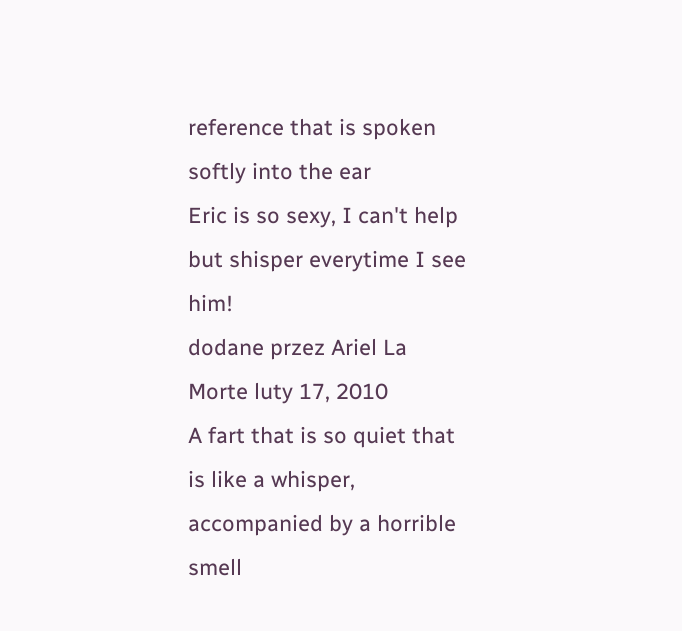reference that is spoken softly into the ear
Eric is so sexy, I can't help but shisper everytime I see him!
dodane przez Ariel La Morte luty 17, 2010
A fart that is so quiet that is like a whisper, accompanied by a horrible smell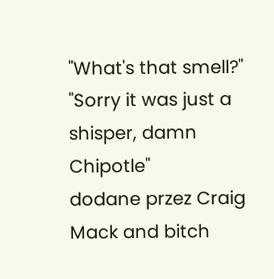"What's that smell?" "Sorry it was just a shisper, damn Chipotle"
dodane przez Craig Mack and bitch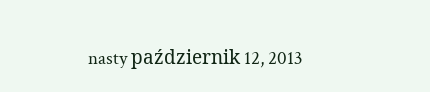nasty październik 12, 2013